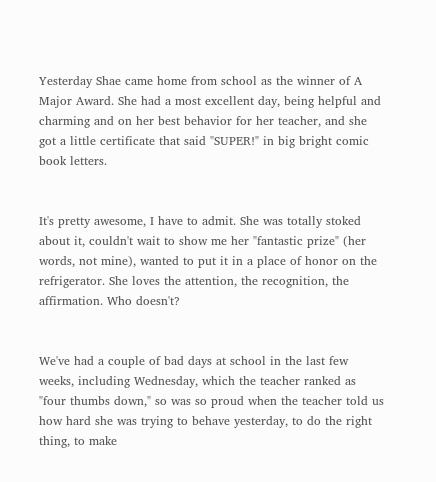Yesterday Shae came home from school as the winner of A Major Award. She had a most excellent day, being helpful and charming and on her best behavior for her teacher, and she got a little certificate that said "SUPER!" in big bright comic book letters.


It's pretty awesome, I have to admit. She was totally stoked about it, couldn't wait to show me her "fantastic prize" (her words, not mine), wanted to put it in a place of honor on the refrigerator. She loves the attention, the recognition, the affirmation. Who doesn't?


We've had a couple of bad days at school in the last few weeks, including Wednesday, which the teacher ranked as "four thumbs down," so was so proud when the teacher told us how hard she was trying to behave yesterday, to do the right thing, to make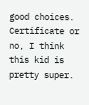good choices. Certificate or no, I think this kid is pretty super.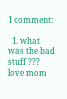1 comment:

  1. what was the bad stuff ??? love mom